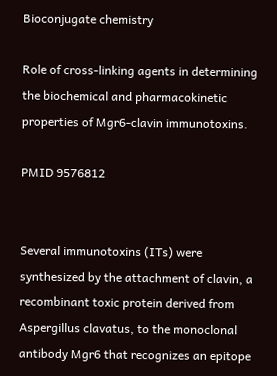Bioconjugate chemistry

Role of cross-linking agents in determining the biochemical and pharmacokinetic properties of Mgr6-clavin immunotoxins.

PMID 9576812


Several immunotoxins (ITs) were synthesized by the attachment of clavin, a recombinant toxic protein derived from Aspergillus clavatus, to the monoclonal antibody Mgr6 that recognizes an epitope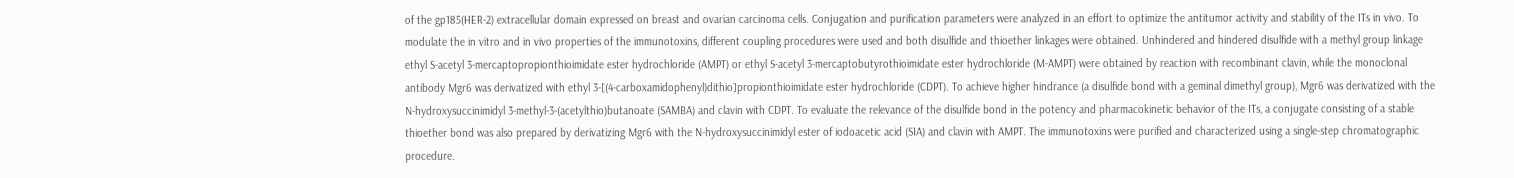of the gp185(HER-2) extracellular domain expressed on breast and ovarian carcinoma cells. Conjugation and purification parameters were analyzed in an effort to optimize the antitumor activity and stability of the ITs in vivo. To modulate the in vitro and in vivo properties of the immunotoxins, different coupling procedures were used and both disulfide and thioether linkages were obtained. Unhindered and hindered disulfide with a methyl group linkage ethyl S-acetyl 3-mercaptopropionthioimidate ester hydrochloride (AMPT) or ethyl S-acetyl 3-mercaptobutyrothioimidate ester hydrochloride (M-AMPT) were obtained by reaction with recombinant clavin, while the monoclonal antibody Mgr6 was derivatized with ethyl 3-[(4-carboxamidophenyl)dithio]propionthioimidate ester hydrochloride (CDPT). To achieve higher hindrance (a disulfide bond with a geminal dimethyl group), Mgr6 was derivatized with the N-hydroxysuccinimidyl 3-methyl-3-(acetylthio)butanoate (SAMBA) and clavin with CDPT. To evaluate the relevance of the disulfide bond in the potency and pharmacokinetic behavior of the ITs, a conjugate consisting of a stable thioether bond was also prepared by derivatizing Mgr6 with the N-hydroxysuccinimidyl ester of iodoacetic acid (SIA) and clavin with AMPT. The immunotoxins were purified and characterized using a single-step chromatographic procedure.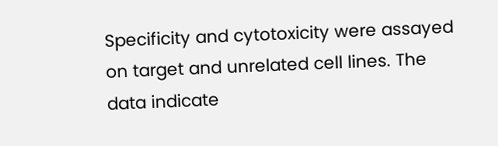Specificity and cytotoxicity were assayed on target and unrelated cell lines. The data indicate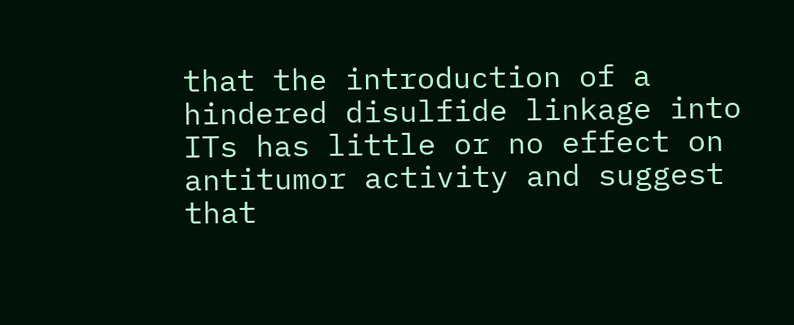that the introduction of a hindered disulfide linkage into ITs has little or no effect on antitumor activity and suggest that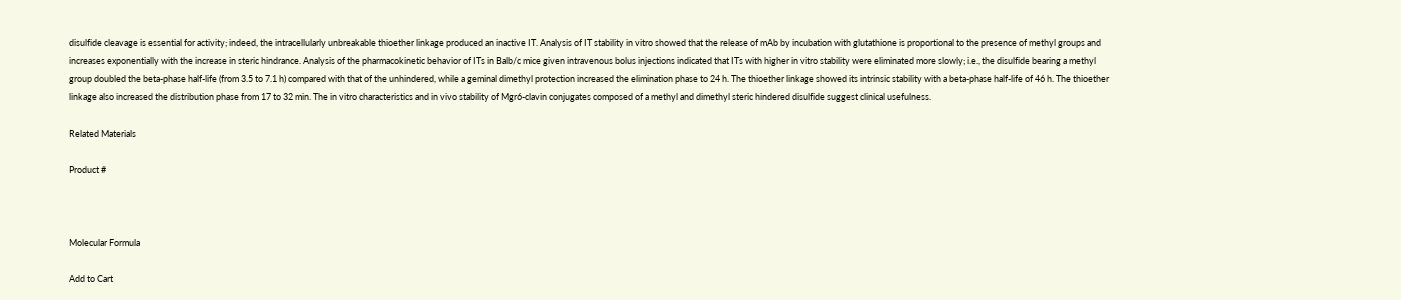disulfide cleavage is essential for activity; indeed, the intracellularly unbreakable thioether linkage produced an inactive IT. Analysis of IT stability in vitro showed that the release of mAb by incubation with glutathione is proportional to the presence of methyl groups and increases exponentially with the increase in steric hindrance. Analysis of the pharmacokinetic behavior of ITs in Balb/c mice given intravenous bolus injections indicated that ITs with higher in vitro stability were eliminated more slowly; i.e., the disulfide bearing a methyl group doubled the beta-phase half-life (from 3.5 to 7.1 h) compared with that of the unhindered, while a geminal dimethyl protection increased the elimination phase to 24 h. The thioether linkage showed its intrinsic stability with a beta-phase half-life of 46 h. The thioether linkage also increased the distribution phase from 17 to 32 min. The in vitro characteristics and in vivo stability of Mgr6-clavin conjugates composed of a methyl and dimethyl steric hindered disulfide suggest clinical usefulness.

Related Materials

Product #



Molecular Formula

Add to Cart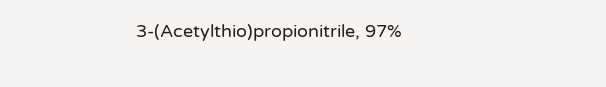3-(Acetylthio)propionitrile, 97%